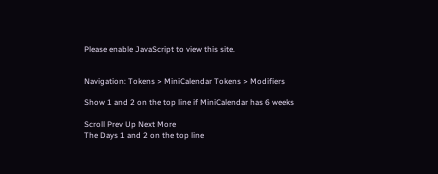Please enable JavaScript to view this site.


Navigation: Tokens > MiniCalendar Tokens > Modifiers

Show 1 and 2 on the top line if MiniCalendar has 6 weeks

Scroll Prev Up Next More
The Days 1 and 2 on the top line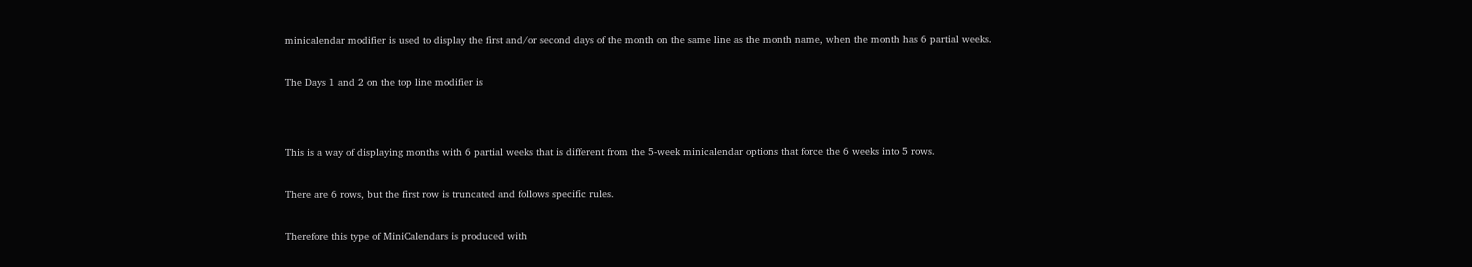minicalendar modifier is used to display the first and/or second days of the month on the same line as the month name, when the month has 6 partial weeks.


The Days 1 and 2 on the top line modifier is




This is a way of displaying months with 6 partial weeks that is different from the 5-week minicalendar options that force the 6 weeks into 5 rows.


There are 6 rows, but the first row is truncated and follows specific rules.


Therefore this type of MiniCalendars is produced with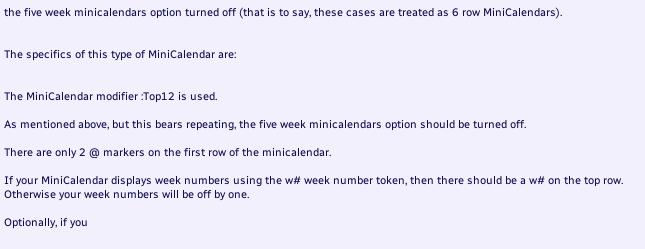the five week minicalendars option turned off (that is to say, these cases are treated as 6 row MiniCalendars).


The specifics of this type of MiniCalendar are:


The MiniCalendar modifier :Top12 is used.

As mentioned above, but this bears repeating, the five week minicalendars option should be turned off.

There are only 2 @ markers on the first row of the minicalendar.

If your MiniCalendar displays week numbers using the w# week number token, then there should be a w# on the top row. Otherwise your week numbers will be off by one.

Optionally, if you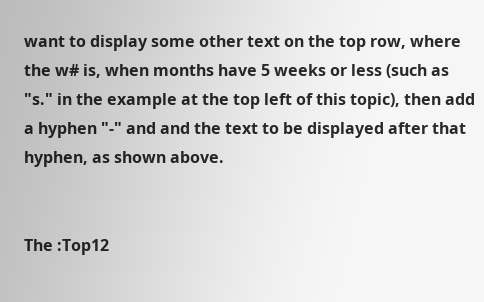want to display some other text on the top row, where the w# is, when months have 5 weeks or less (such as "s." in the example at the top left of this topic), then add a hyphen "-" and and the text to be displayed after that hyphen, as shown above.


The :Top12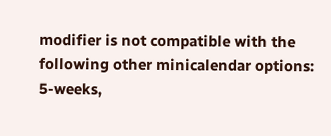modifier is not compatible with the following other minicalendar options: 5-weeks,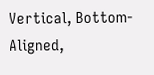Vertical, Bottom-Aligned,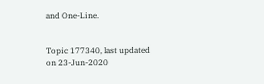and One-Line.


Topic 177340, last updated on 23-Jun-2020